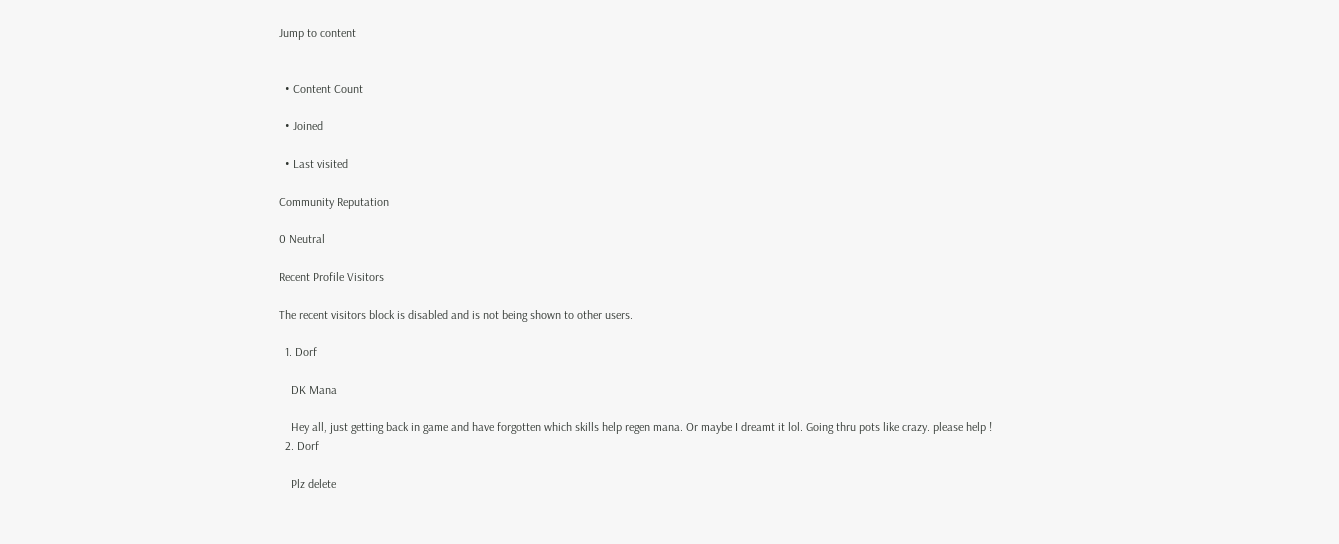Jump to content


  • Content Count

  • Joined

  • Last visited

Community Reputation

0 Neutral

Recent Profile Visitors

The recent visitors block is disabled and is not being shown to other users.

  1. Dorf

    DK Mana

    Hey all, just getting back in game and have forgotten which skills help regen mana. Or maybe I dreamt it lol. Going thru pots like crazy. please help !
  2. Dorf

    Plz delete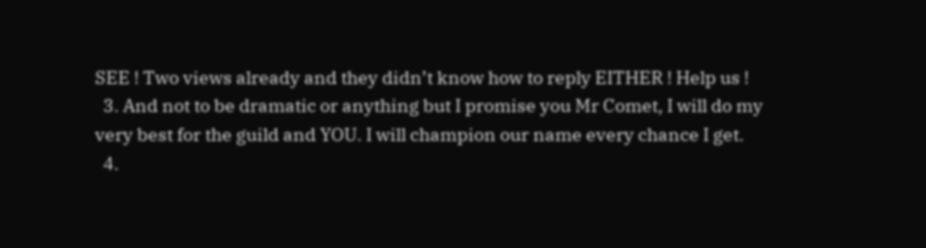SEE ! Two views already and they didn’t know how to reply EITHER ! Help us !
  3. And not to be dramatic or anything but I promise you Mr Comet, I will do my very best for the guild and YOU. I will champion our name every chance I get.
  4.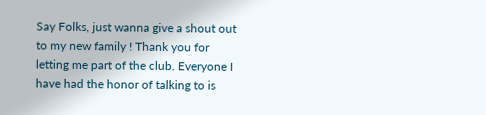Say Folks, just wanna give a shout out to my new family ! Thank you for letting me part of the club. Everyone I have had the honor of talking to is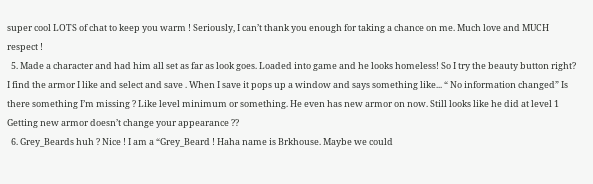super cool LOTS of chat to keep you warm ! Seriously, I can’t thank you enough for taking a chance on me. Much love and MUCH respect !
  5. Made a character and had him all set as far as look goes. Loaded into game and he looks homeless! So I try the beauty button right? I find the armor I like and select and save . When I save it pops up a window and says something like... “ No information changed” Is there something I’m missing ? Like level minimum or something. He even has new armor on now. Still looks like he did at level 1 Getting new armor doesn’t change your appearance ??
  6. Grey_Beards huh ? Nice ! I am a “Grey_Beard ! Haha name is Brkhouse. Maybe we could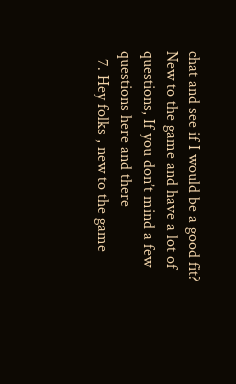chat and see if I would be a good fit? New to the game and have a lot of questions, If you don’t mind a few questions here and there
  7. Hey folks , new to the game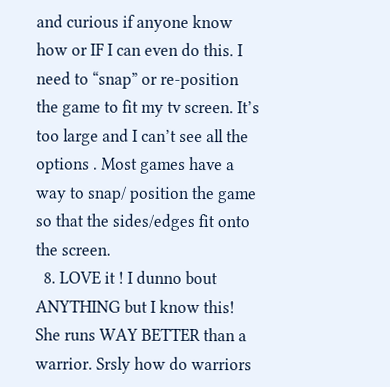and curious if anyone know how or IF I can even do this. I need to “snap” or re-position the game to fit my tv screen. It’s too large and I can’t see all the options . Most games have a way to snap/ position the game so that the sides/edges fit onto the screen.
  8. LOVE it ! I dunno bout ANYTHING but I know this! She runs WAY BETTER than a warrior. Srsly how do warriors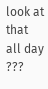look at that all day ???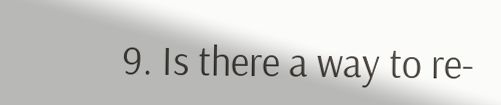9. Is there a way to re-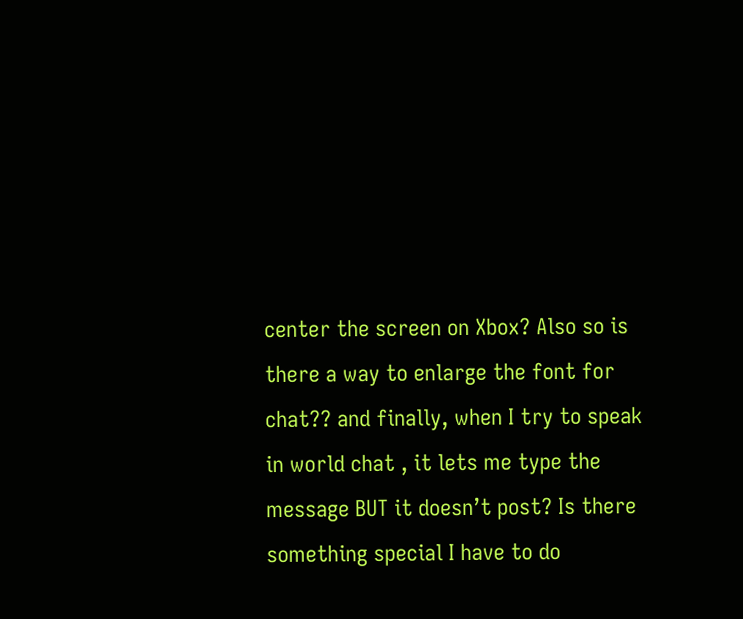center the screen on Xbox? Also so is there a way to enlarge the font for chat?? and finally, when I try to speak in world chat , it lets me type the message BUT it doesn’t post? Is there something special I have to do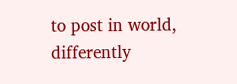to post in world, differently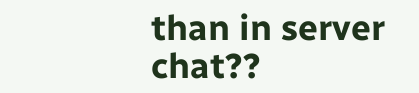than in server chat??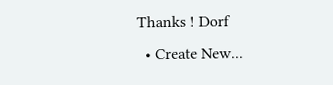Thanks ! Dorf
  • Create New...